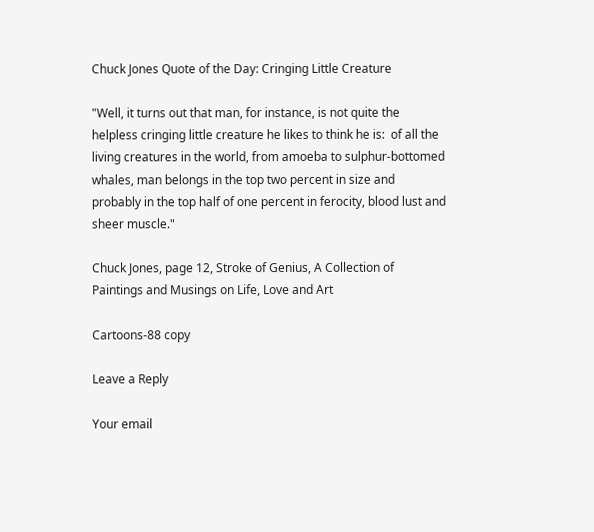Chuck Jones Quote of the Day: Cringing Little Creature

"Well, it turns out that man, for instance, is not quite the helpless cringing little creature he likes to think he is:  of all the living creatures in the world, from amoeba to sulphur-bottomed whales, man belongs in the top two percent in size and probably in the top half of one percent in ferocity, blood lust and sheer muscle."

Chuck Jones, page 12, Stroke of Genius, A Collection of Paintings and Musings on Life, Love and Art

Cartoons-88 copy

Leave a Reply

Your email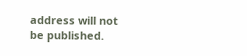address will not be published.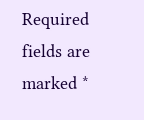Required fields are marked *